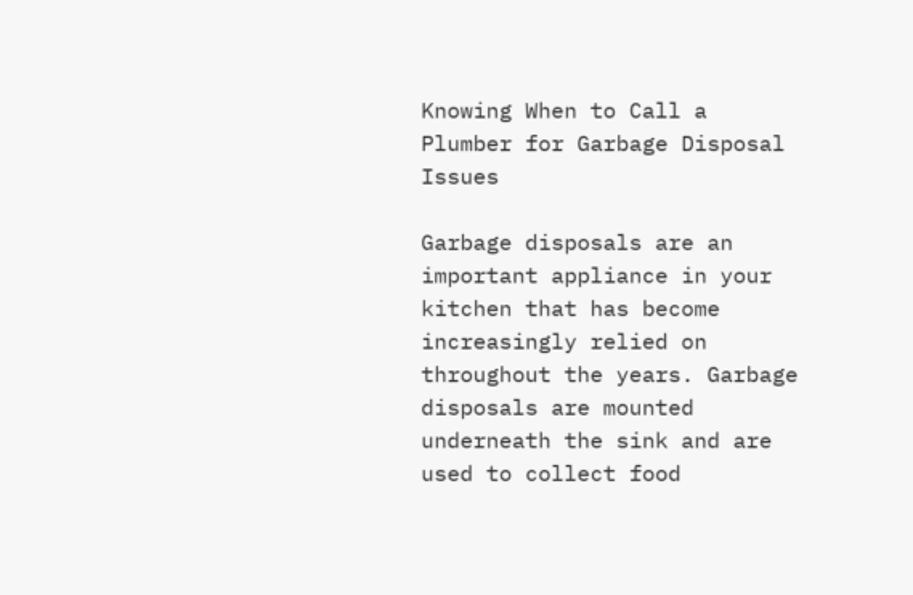Knowing When to Call a Plumber for Garbage Disposal Issues

Garbage disposals are an important appliance in your kitchen that has become increasingly relied on throughout the years. Garbage disposals are mounted underneath the sink and are used to collect food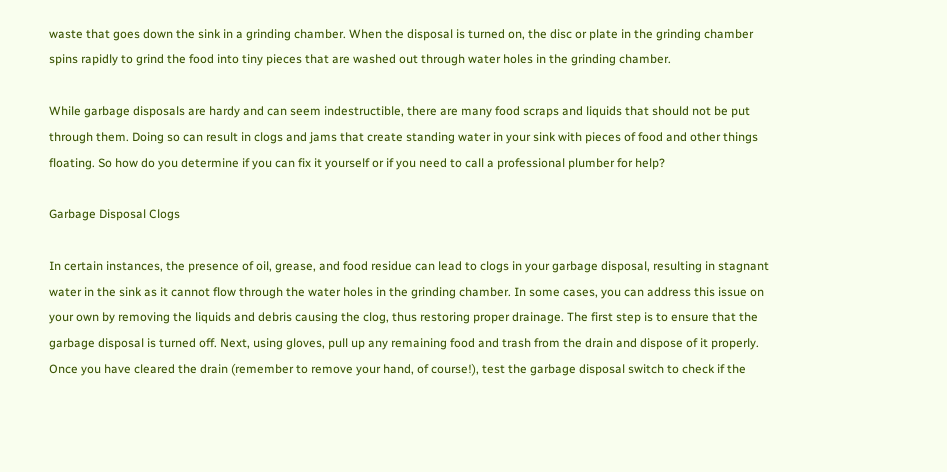waste that goes down the sink in a grinding chamber. When the disposal is turned on, the disc or plate in the grinding chamber spins rapidly to grind the food into tiny pieces that are washed out through water holes in the grinding chamber.

While garbage disposals are hardy and can seem indestructible, there are many food scraps and liquids that should not be put through them. Doing so can result in clogs and jams that create standing water in your sink with pieces of food and other things floating. So how do you determine if you can fix it yourself or if you need to call a professional plumber for help?

Garbage Disposal Clogs

In certain instances, the presence of oil, grease, and food residue can lead to clogs in your garbage disposal, resulting in stagnant water in the sink as it cannot flow through the water holes in the grinding chamber. In some cases, you can address this issue on your own by removing the liquids and debris causing the clog, thus restoring proper drainage. The first step is to ensure that the garbage disposal is turned off. Next, using gloves, pull up any remaining food and trash from the drain and dispose of it properly. Once you have cleared the drain (remember to remove your hand, of course!), test the garbage disposal switch to check if the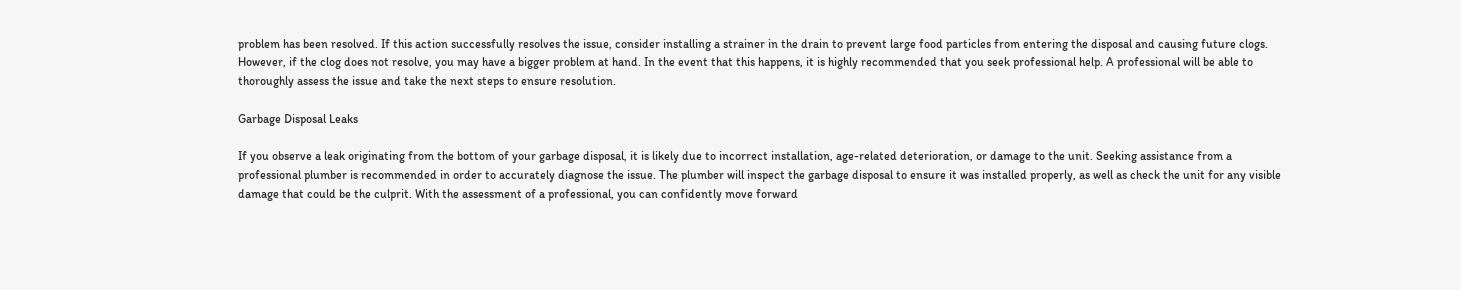problem has been resolved. If this action successfully resolves the issue, consider installing a strainer in the drain to prevent large food particles from entering the disposal and causing future clogs. However, if the clog does not resolve, you may have a bigger problem at hand. In the event that this happens, it is highly recommended that you seek professional help. A professional will be able to thoroughly assess the issue and take the next steps to ensure resolution.

Garbage Disposal Leaks

If you observe a leak originating from the bottom of your garbage disposal, it is likely due to incorrect installation, age-related deterioration, or damage to the unit. Seeking assistance from a professional plumber is recommended in order to accurately diagnose the issue. The plumber will inspect the garbage disposal to ensure it was installed properly, as well as check the unit for any visible damage that could be the culprit. With the assessment of a professional, you can confidently move forward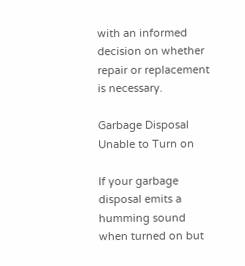with an informed decision on whether repair or replacement is necessary.

Garbage Disposal Unable to Turn on

If your garbage disposal emits a humming sound when turned on but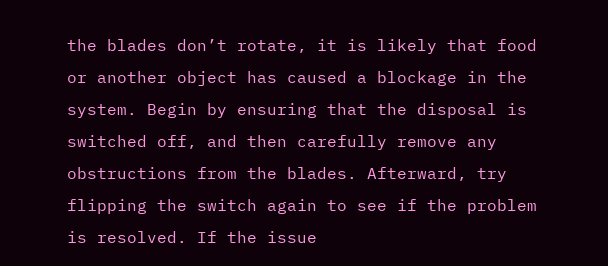the blades don’t rotate, it is likely that food or another object has caused a blockage in the system. Begin by ensuring that the disposal is switched off, and then carefully remove any obstructions from the blades. Afterward, try flipping the switch again to see if the problem is resolved. If the issue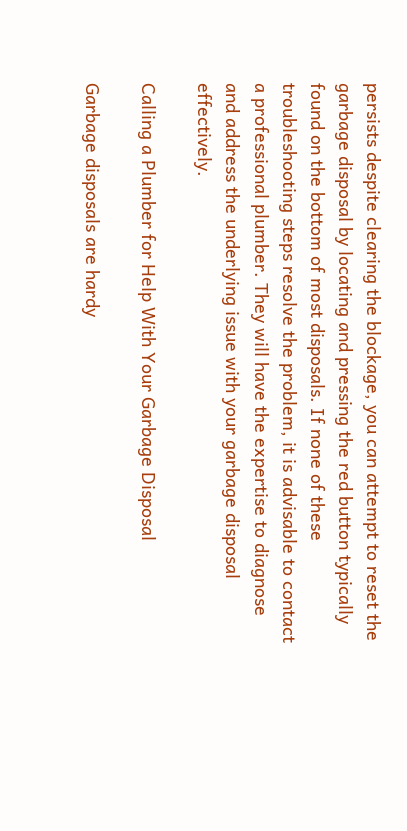persists despite clearing the blockage, you can attempt to reset the garbage disposal by locating and pressing the red button typically found on the bottom of most disposals. If none of these troubleshooting steps resolve the problem, it is advisable to contact a professional plumber. They will have the expertise to diagnose and address the underlying issue with your garbage disposal effectively.

Calling a Plumber for Help With Your Garbage Disposal

Garbage disposals are hardy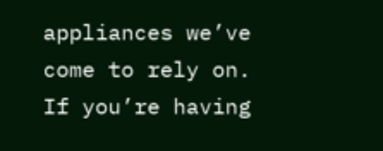appliances we’ve come to rely on. If you’re having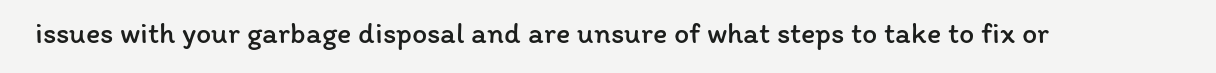issues with your garbage disposal and are unsure of what steps to take to fix or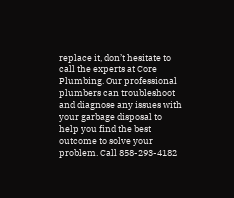replace it, don’t hesitate to call the experts at Core Plumbing. Our professional plumbers can troubleshoot and diagnose any issues with your garbage disposal to help you find the best outcome to solve your problem. Call 858-293-4182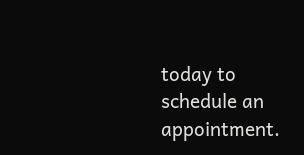today to schedule an appointment.